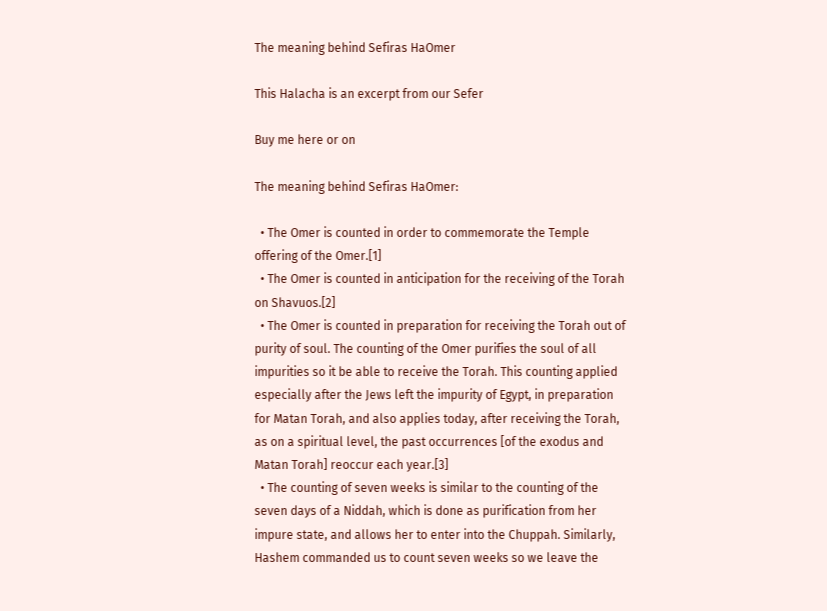The meaning behind Sefiras HaOmer

This Halacha is an excerpt from our Sefer

Buy me here or on

The meaning behind Sefiras HaOmer:

  • The Omer is counted in order to commemorate the Temple offering of the Omer.[1]
  • The Omer is counted in anticipation for the receiving of the Torah on Shavuos.[2]
  • The Omer is counted in preparation for receiving the Torah out of purity of soul. The counting of the Omer purifies the soul of all impurities so it be able to receive the Torah. This counting applied especially after the Jews left the impurity of Egypt, in preparation for Matan Torah, and also applies today, after receiving the Torah, as on a spiritual level, the past occurrences [of the exodus and Matan Torah] reoccur each year.[3]
  • The counting of seven weeks is similar to the counting of the seven days of a Niddah, which is done as purification from her impure state, and allows her to enter into the Chuppah. Similarly, Hashem commanded us to count seven weeks so we leave the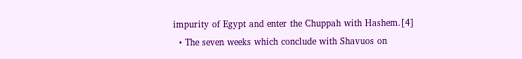impurity of Egypt and enter the Chuppah with Hashem.[4]
  • The seven weeks which conclude with Shavuos on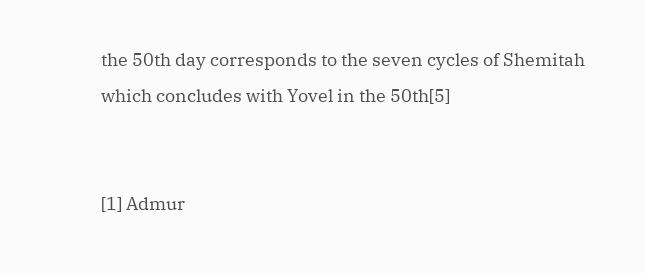the 50th day corresponds to the seven cycles of Shemitah which concludes with Yovel in the 50th[5]


[1] Admur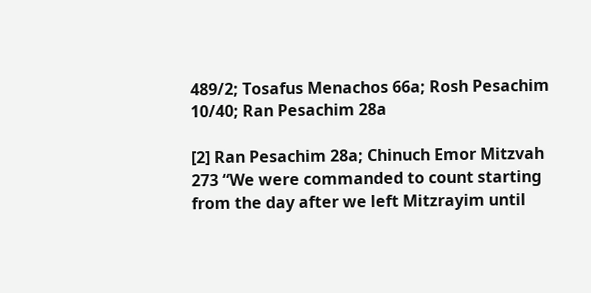489/2; Tosafus Menachos 66a; Rosh Pesachim 10/40; Ran Pesachim 28a

[2] Ran Pesachim 28a; Chinuch Emor Mitzvah 273 “We were commanded to count starting from the day after we left Mitzrayim until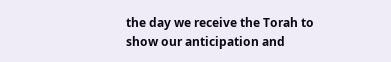the day we receive the Torah to show our anticipation and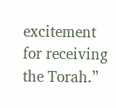excitement for receiving the Torah.”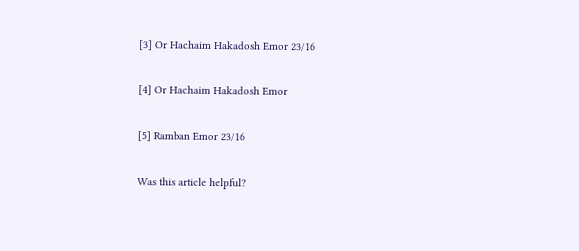[3] Or Hachaim Hakadosh Emor 23/16

[4] Or Hachaim Hakadosh Emor

[5] Ramban Emor 23/16

Was this article helpful?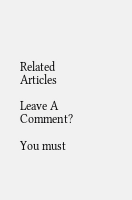Related Articles

Leave A Comment?

You must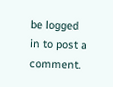be logged in to post a comment.